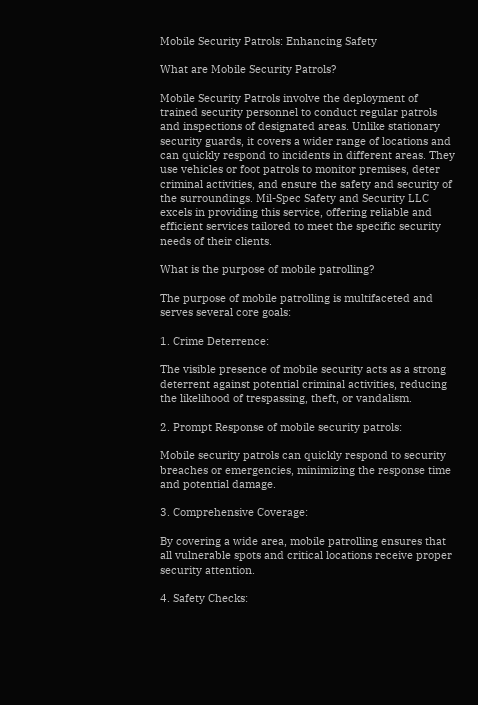Mobile Security Patrols: Enhancing Safety

What are Mobile Security Patrols?

Mobile Security Patrols involve the deployment of trained security personnel to conduct regular patrols and inspections of designated areas. Unlike stationary security guards, it covers a wider range of locations and can quickly respond to incidents in different areas. They use vehicles or foot patrols to monitor premises, deter criminal activities, and ensure the safety and security of the surroundings. Mil-Spec Safety and Security LLC excels in providing this service, offering reliable and efficient services tailored to meet the specific security needs of their clients.

What is the purpose of mobile patrolling?

The purpose of mobile patrolling is multifaceted and serves several core goals:

1. Crime Deterrence:

The visible presence of mobile security acts as a strong deterrent against potential criminal activities, reducing the likelihood of trespassing, theft, or vandalism.

2. Prompt Response of mobile security patrols:

Mobile security patrols can quickly respond to security breaches or emergencies, minimizing the response time and potential damage.

3. Comprehensive Coverage:

By covering a wide area, mobile patrolling ensures that all vulnerable spots and critical locations receive proper security attention.

4. Safety Checks: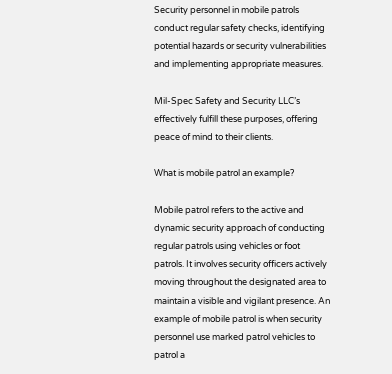Security personnel in mobile patrols conduct regular safety checks, identifying potential hazards or security vulnerabilities and implementing appropriate measures.

Mil-Spec Safety and Security LLC’s effectively fulfill these purposes, offering peace of mind to their clients.

What is mobile patrol an example?

Mobile patrol refers to the active and dynamic security approach of conducting regular patrols using vehicles or foot patrols. It involves security officers actively moving throughout the designated area to maintain a visible and vigilant presence. An example of mobile patrol is when security personnel use marked patrol vehicles to patrol a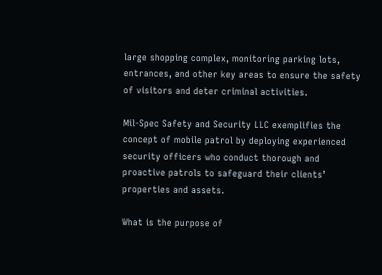large shopping complex, monitoring parking lots, entrances, and other key areas to ensure the safety of visitors and deter criminal activities.

Mil-Spec Safety and Security LLC exemplifies the concept of mobile patrol by deploying experienced security officers who conduct thorough and proactive patrols to safeguard their clients’ properties and assets.

What is the purpose of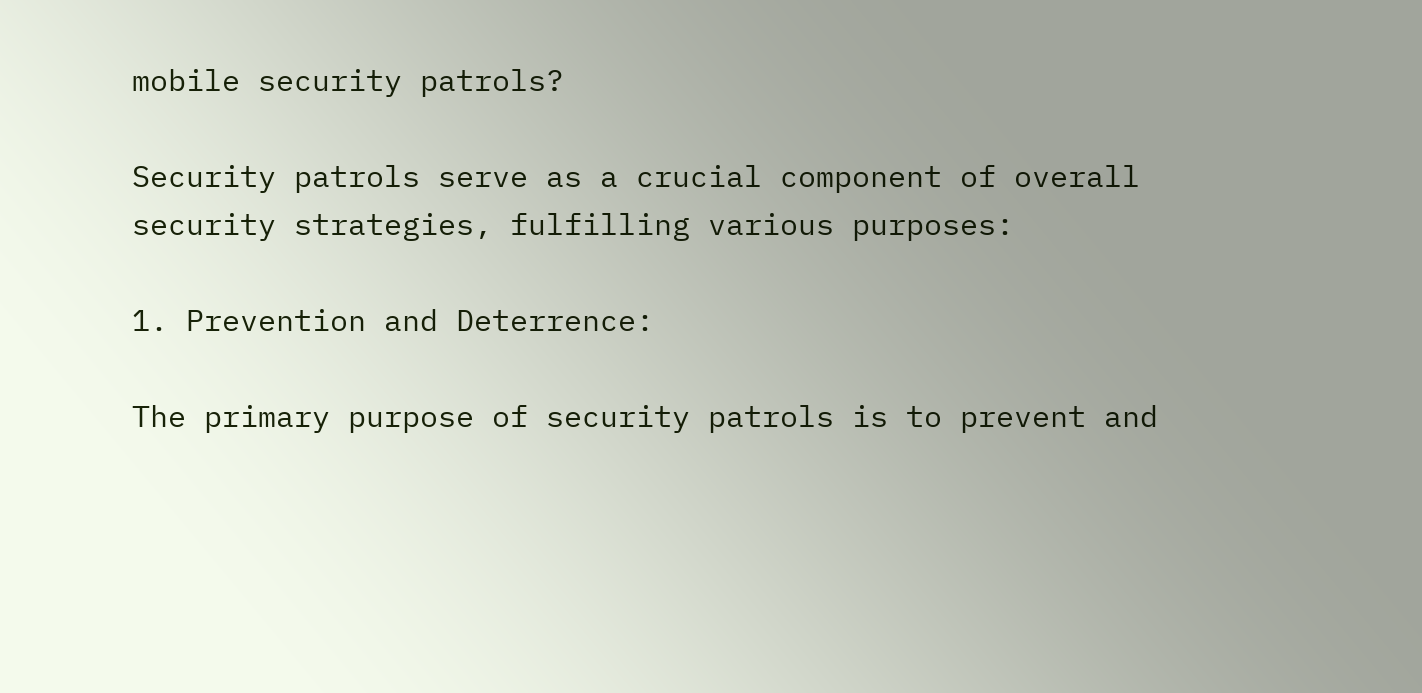mobile security patrols?

Security patrols serve as a crucial component of overall security strategies, fulfilling various purposes:

1. Prevention and Deterrence:

The primary purpose of security patrols is to prevent and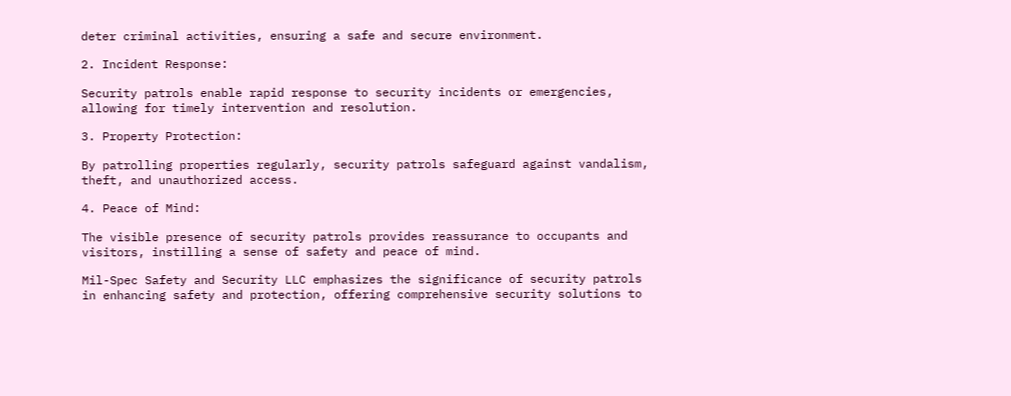deter criminal activities, ensuring a safe and secure environment.

2. Incident Response:

Security patrols enable rapid response to security incidents or emergencies, allowing for timely intervention and resolution.

3. Property Protection:

By patrolling properties regularly, security patrols safeguard against vandalism, theft, and unauthorized access.

4. Peace of Mind:

The visible presence of security patrols provides reassurance to occupants and visitors, instilling a sense of safety and peace of mind.

Mil-Spec Safety and Security LLC emphasizes the significance of security patrols in enhancing safety and protection, offering comprehensive security solutions to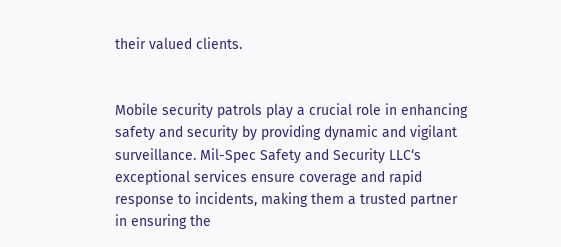their valued clients.


Mobile security patrols play a crucial role in enhancing safety and security by providing dynamic and vigilant surveillance. Mil-Spec Safety and Security LLC‘s exceptional services ensure coverage and rapid response to incidents, making them a trusted partner in ensuring the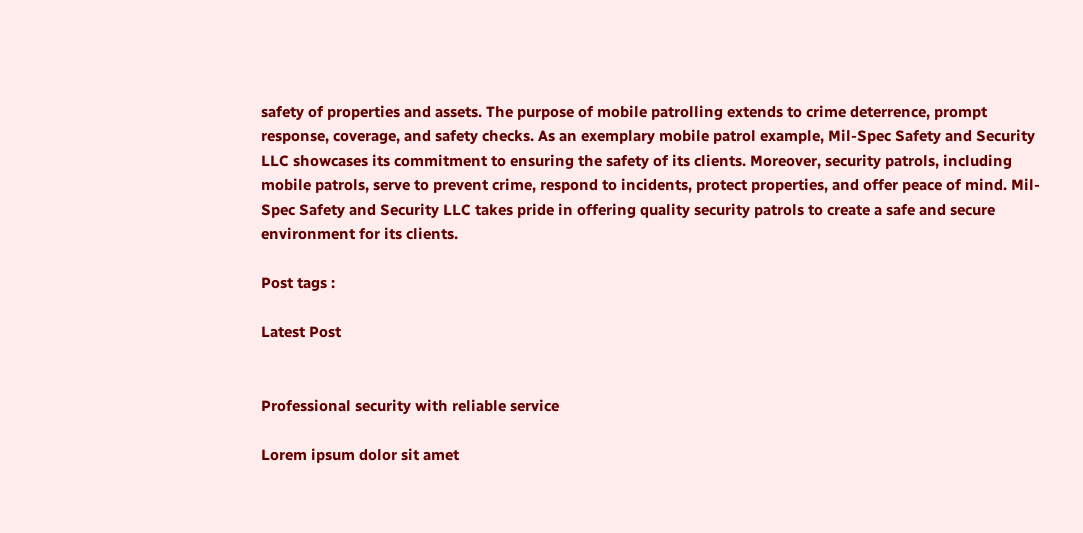safety of properties and assets. The purpose of mobile patrolling extends to crime deterrence, prompt response, coverage, and safety checks. As an exemplary mobile patrol example, Mil-Spec Safety and Security LLC showcases its commitment to ensuring the safety of its clients. Moreover, security patrols, including mobile patrols, serve to prevent crime, respond to incidents, protect properties, and offer peace of mind. Mil-Spec Safety and Security LLC takes pride in offering quality security patrols to create a safe and secure environment for its clients.

Post tags :

Latest Post


Professional security with reliable service

Lorem ipsum dolor sit amet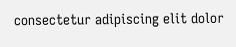consectetur adipiscing elit dolor